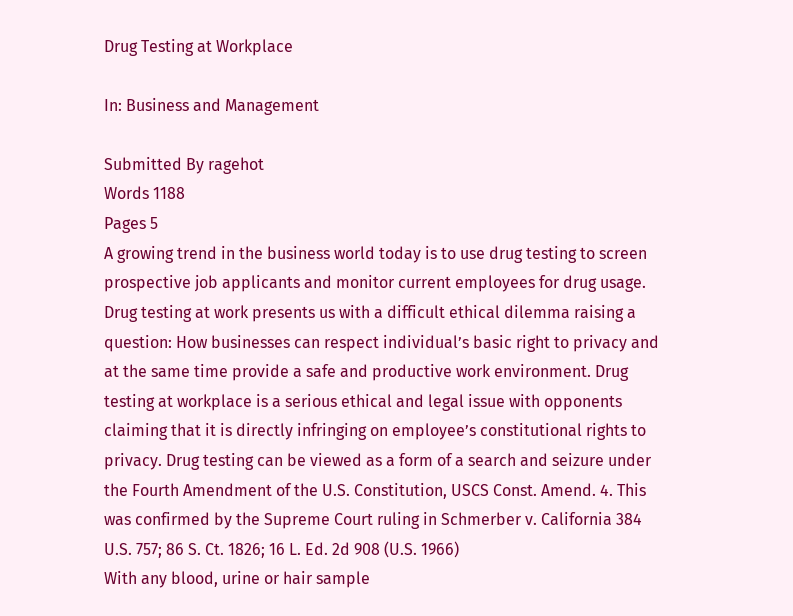Drug Testing at Workplace

In: Business and Management

Submitted By ragehot
Words 1188
Pages 5
A growing trend in the business world today is to use drug testing to screen prospective job applicants and monitor current employees for drug usage. Drug testing at work presents us with a difficult ethical dilemma raising a question: How businesses can respect individual’s basic right to privacy and at the same time provide a safe and productive work environment. Drug testing at workplace is a serious ethical and legal issue with opponents claiming that it is directly infringing on employee’s constitutional rights to privacy. Drug testing can be viewed as a form of a search and seizure under the Fourth Amendment of the U.S. Constitution, USCS Const. Amend. 4. This was confirmed by the Supreme Court ruling in Schmerber v. California 384 U.S. 757; 86 S. Ct. 1826; 16 L. Ed. 2d 908 (U.S. 1966)
With any blood, urine or hair sample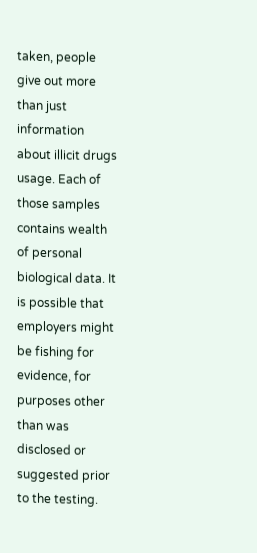taken, people give out more than just information about illicit drugs usage. Each of those samples contains wealth of personal biological data. It is possible that employers might be fishing for evidence, for purposes other than was disclosed or suggested prior to the testing.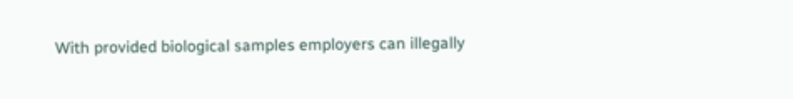With provided biological samples employers can illegally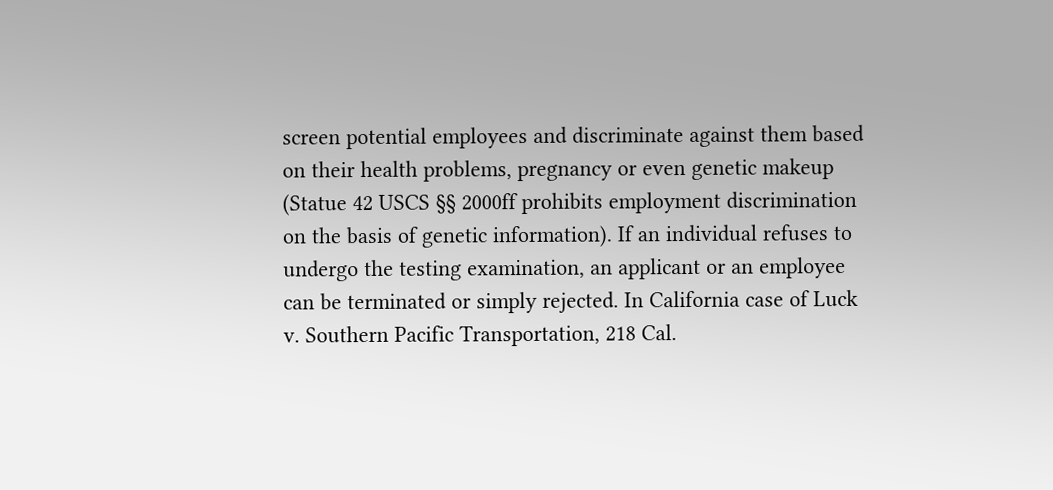screen potential employees and discriminate against them based on their health problems, pregnancy or even genetic makeup (Statue 42 USCS §§ 2000ff prohibits employment discrimination on the basis of genetic information). If an individual refuses to undergo the testing examination, an applicant or an employee can be terminated or simply rejected. In California case of Luck v. Southern Pacific Transportation, 218 Cal.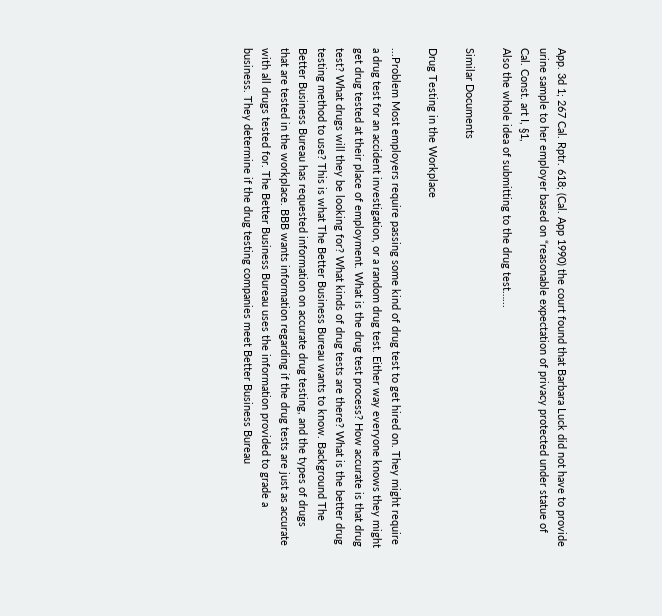App. 3d 1; 267 Cal. Rptr. 618; (Cal. App 1990) the court found that Barbara Luck did not have to provide urine sample to her employer based on “reasonable expectation of privacy protected under statue of Cal. Const. art I, §1,
Also the whole idea of submitting to the drug test…...

Similar Documents

Drug Testing in the Workplace

...Problem Most employers require passing some kind of drug test to get hired on. They might require a drug test for an accident investigation, or a random drug test. Either way everyone knows they might get drug tested at their place of employment. What is the drug test process? How accurate is that drug test? What drugs will they be looking for? What kinds of drug tests are there? What is the better drug testing method to use? This is what The Better Business Bureau wants to know. Background The Better Business Bureau has requested information on accurate drug testing, and the types of drugs that are tested in the workplace. BBB wants information regarding if the drug tests are just as accurate with all drugs tested for. The Better Business Bureau uses the information provided to grade a business. They determine if the drug testing companies meet Better Business Bureau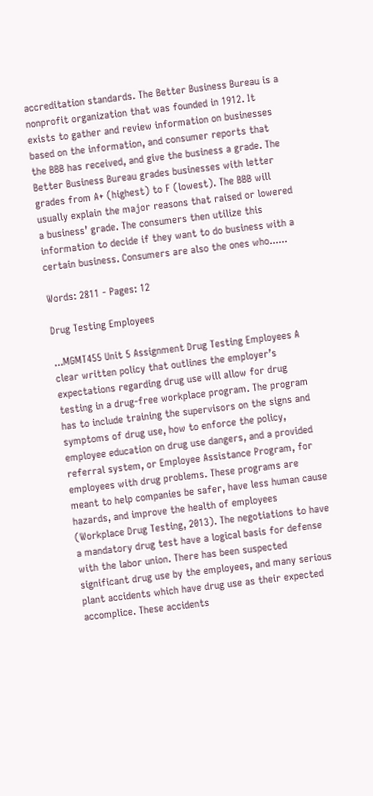accreditation standards. The Better Business Bureau is a nonprofit organization that was founded in 1912. It exists to gather and review information on businesses based on the information, and consumer reports that the BBB has received, and give the business a grade. The Better Business Bureau grades businesses with letter grades from A+ (highest) to F (lowest). The BBB will usually explain the major reasons that raised or lowered a business’ grade. The consumers then utilize this information to decide if they want to do business with a certain business. Consumers are also the ones who......

Words: 2811 - Pages: 12

Drug Testing Employees

...MGMT455 Unit 5 Assignment Drug Testing Employees A clear written policy that outlines the employer’s expectations regarding drug use will allow for drug testing in a drug-free workplace program. The program has to include training the supervisors on the signs and symptoms of drug use, how to enforce the policy, employee education on drug use dangers, and a provided referral system, or Employee Assistance Program, for employees with drug problems. These programs are meant to help companies be safer, have less human cause hazards, and improve the health of employees (Workplace Drug Testing, 2013). The negotiations to have a mandatory drug test have a logical basis for defense with the labor union. There has been suspected significant drug use by the employees, and many serious plant accidents which have drug use as their expected accomplice. These accidents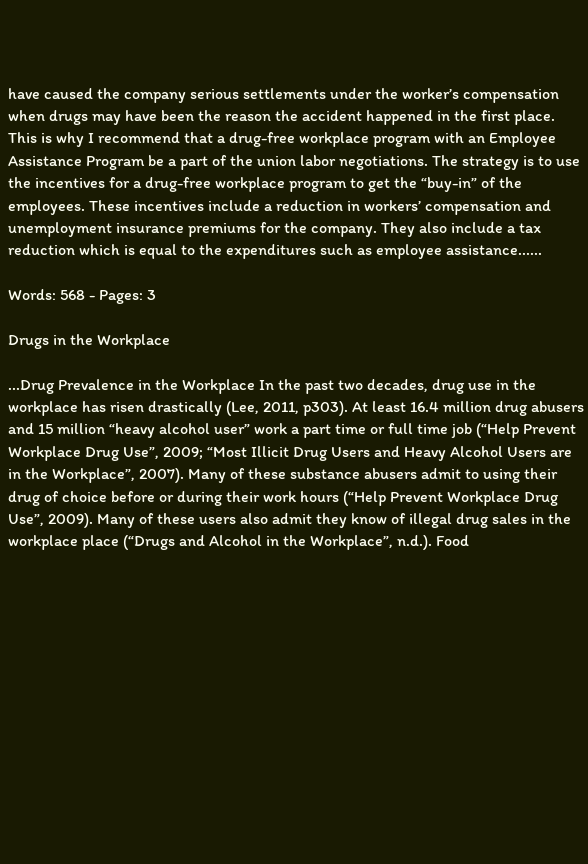have caused the company serious settlements under the worker’s compensation when drugs may have been the reason the accident happened in the first place. This is why I recommend that a drug-free workplace program with an Employee Assistance Program be a part of the union labor negotiations. The strategy is to use the incentives for a drug-free workplace program to get the “buy-in” of the employees. These incentives include a reduction in workers’ compensation and unemployment insurance premiums for the company. They also include a tax reduction which is equal to the expenditures such as employee assistance......

Words: 568 - Pages: 3

Drugs in the Workplace

...Drug Prevalence in the Workplace In the past two decades, drug use in the workplace has risen drastically (Lee, 2011, p303). At least 16.4 million drug abusers and 15 million “heavy alcohol user” work a part time or full time job (“Help Prevent Workplace Drug Use”, 2009; “Most Illicit Drug Users and Heavy Alcohol Users are in the Workplace”, 2007). Many of these substance abusers admit to using their drug of choice before or during their work hours (“Help Prevent Workplace Drug Use”, 2009). Many of these users also admit they know of illegal drug sales in the workplace place (“Drugs and Alcohol in the Workplace”, n.d.). Food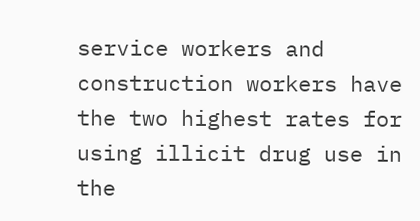service workers and construction workers have the two highest rates for using illicit drug use in the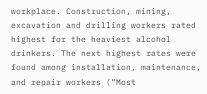workplace. Construction, mining, excavation and drilling workers rated highest for the heaviest alcohol drinkers. The next highest rates were found among installation, maintenance, and repair workers (“Most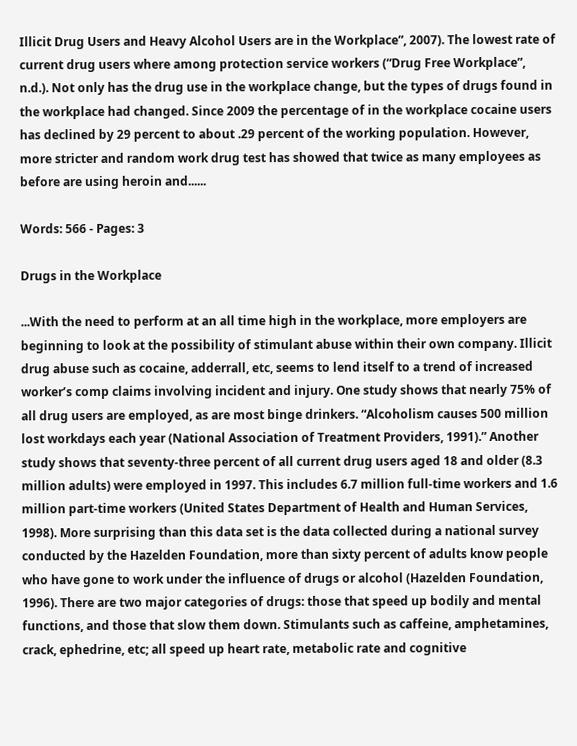Illicit Drug Users and Heavy Alcohol Users are in the Workplace”, 2007). The lowest rate of current drug users where among protection service workers (“Drug Free Workplace”, n.d.). Not only has the drug use in the workplace change, but the types of drugs found in the workplace had changed. Since 2009 the percentage of in the workplace cocaine users has declined by 29 percent to about .29 percent of the working population. However, more stricter and random work drug test has showed that twice as many employees as before are using heroin and......

Words: 566 - Pages: 3

Drugs in the Workplace

...With the need to perform at an all time high in the workplace, more employers are beginning to look at the possibility of stimulant abuse within their own company. Illicit drug abuse such as cocaine, adderrall, etc, seems to lend itself to a trend of increased worker’s comp claims involving incident and injury. One study shows that nearly 75% of all drug users are employed, as are most binge drinkers. “Alcoholism causes 500 million lost workdays each year (National Association of Treatment Providers, 1991).” Another study shows that seventy-three percent of all current drug users aged 18 and older (8.3 million adults) were employed in 1997. This includes 6.7 million full-time workers and 1.6 million part-time workers (United States Department of Health and Human Services, 1998). More surprising than this data set is the data collected during a national survey conducted by the Hazelden Foundation, more than sixty percent of adults know people who have gone to work under the influence of drugs or alcohol (Hazelden Foundation, 1996). There are two major categories of drugs: those that speed up bodily and mental functions, and those that slow them down. Stimulants such as caffeine, amphetamines, crack, ephedrine, etc; all speed up heart rate, metabolic rate and cognitive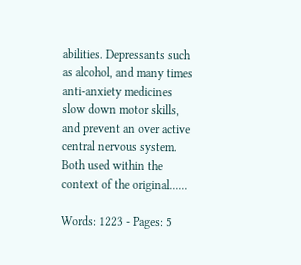abilities. Depressants such as alcohol, and many times anti-anxiety medicines slow down motor skills, and prevent an over active central nervous system. Both used within the context of the original......

Words: 1223 - Pages: 5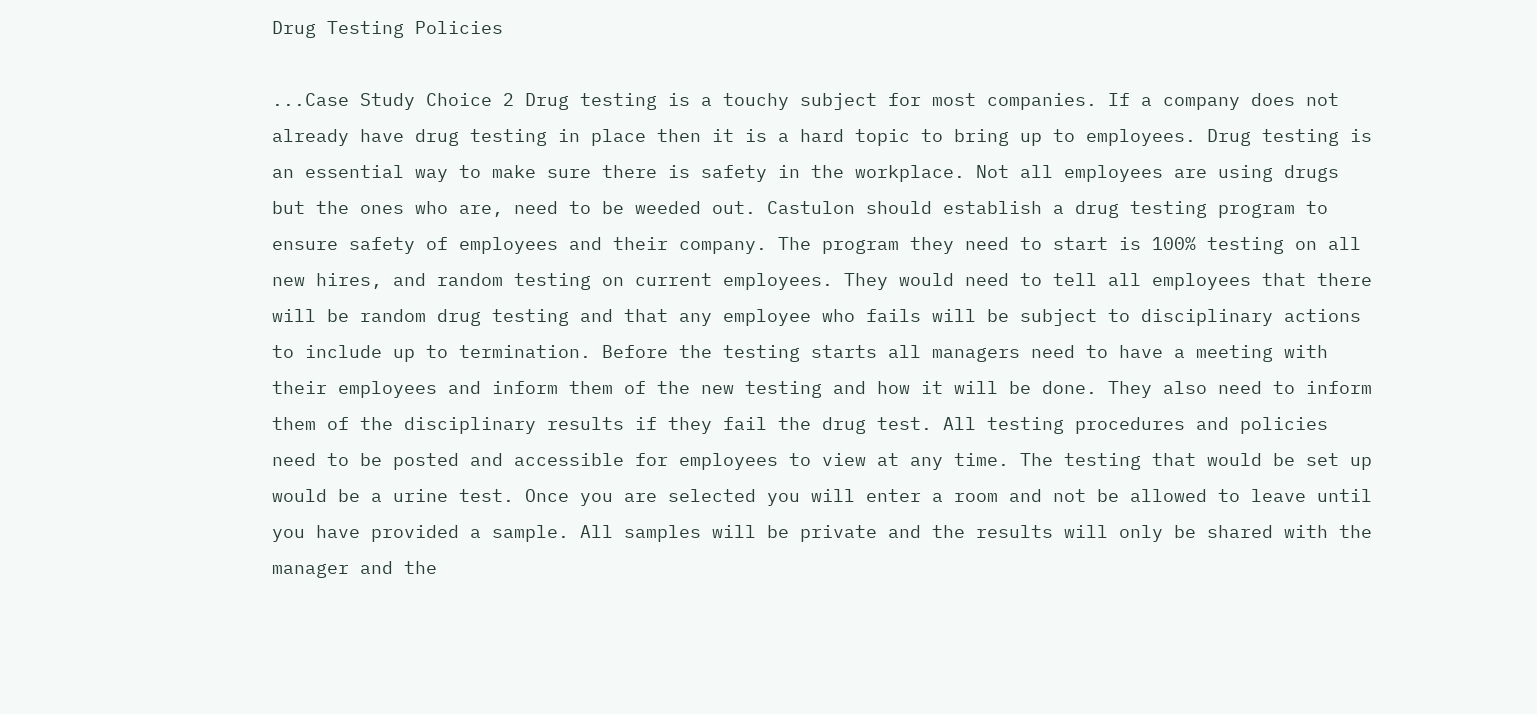Drug Testing Policies

...Case Study Choice 2 Drug testing is a touchy subject for most companies. If a company does not already have drug testing in place then it is a hard topic to bring up to employees. Drug testing is an essential way to make sure there is safety in the workplace. Not all employees are using drugs but the ones who are, need to be weeded out. Castulon should establish a drug testing program to ensure safety of employees and their company. The program they need to start is 100% testing on all new hires, and random testing on current employees. They would need to tell all employees that there will be random drug testing and that any employee who fails will be subject to disciplinary actions to include up to termination. Before the testing starts all managers need to have a meeting with their employees and inform them of the new testing and how it will be done. They also need to inform them of the disciplinary results if they fail the drug test. All testing procedures and policies need to be posted and accessible for employees to view at any time. The testing that would be set up would be a urine test. Once you are selected you will enter a room and not be allowed to leave until you have provided a sample. All samples will be private and the results will only be shared with the manager and the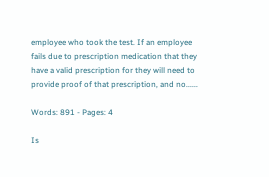employee who took the test. If an employee fails due to prescription medication that they have a valid prescription for they will need to provide proof of that prescription, and no......

Words: 891 - Pages: 4

Is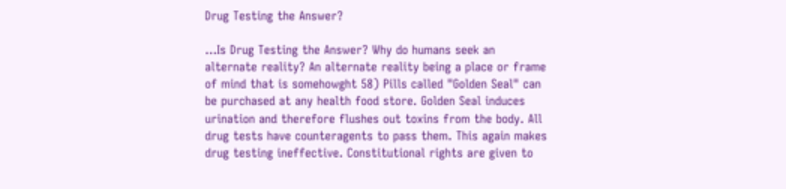Drug Testing the Answer?

...Is Drug Testing the Answer? Why do humans seek an alternate reality? An alternate reality being a place or frame of mind that is somehowght 58) Pills called "Golden Seal" can be purchased at any health food store. Golden Seal induces urination and therefore flushes out toxins from the body. All drug tests have counteragents to pass them. This again makes drug testing ineffective. Constitutional rights are given to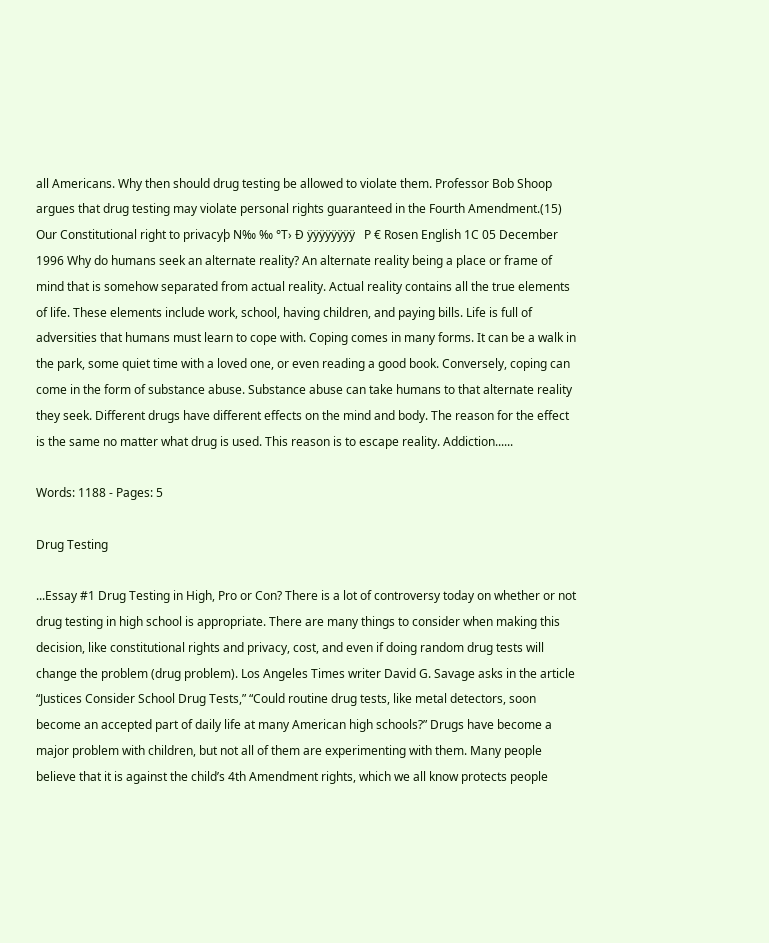all Americans. Why then should drug testing be allowed to violate them. Professor Bob Shoop argues that drug testing may violate personal rights guaranteed in the Fourth Amendment.(15) Our Constitutional right to privacyþ N‰ ‰ °T› Ð ÿÿÿÿÿÿÿÿ   P € Rosen English 1C 05 December 1996 Why do humans seek an alternate reality? An alternate reality being a place or frame of mind that is somehow separated from actual reality. Actual reality contains all the true elements of life. These elements include work, school, having children, and paying bills. Life is full of adversities that humans must learn to cope with. Coping comes in many forms. It can be a walk in the park, some quiet time with a loved one, or even reading a good book. Conversely, coping can come in the form of substance abuse. Substance abuse can take humans to that alternate reality they seek. Different drugs have different effects on the mind and body. The reason for the effect is the same no matter what drug is used. This reason is to escape reality. Addiction......

Words: 1188 - Pages: 5

Drug Testing

...Essay #1 Drug Testing in High, Pro or Con? There is a lot of controversy today on whether or not drug testing in high school is appropriate. There are many things to consider when making this decision, like constitutional rights and privacy, cost, and even if doing random drug tests will change the problem (drug problem). Los Angeles Times writer David G. Savage asks in the article “Justices Consider School Drug Tests,” “Could routine drug tests, like metal detectors, soon become an accepted part of daily life at many American high schools?” Drugs have become a major problem with children, but not all of them are experimenting with them. Many people believe that it is against the child’s 4th Amendment rights, which we all know protects people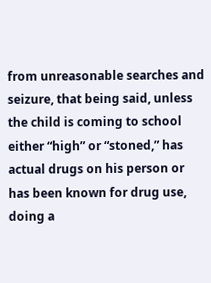from unreasonable searches and seizure, that being said, unless the child is coming to school either “high” or “stoned,” has actual drugs on his person or has been known for drug use, doing a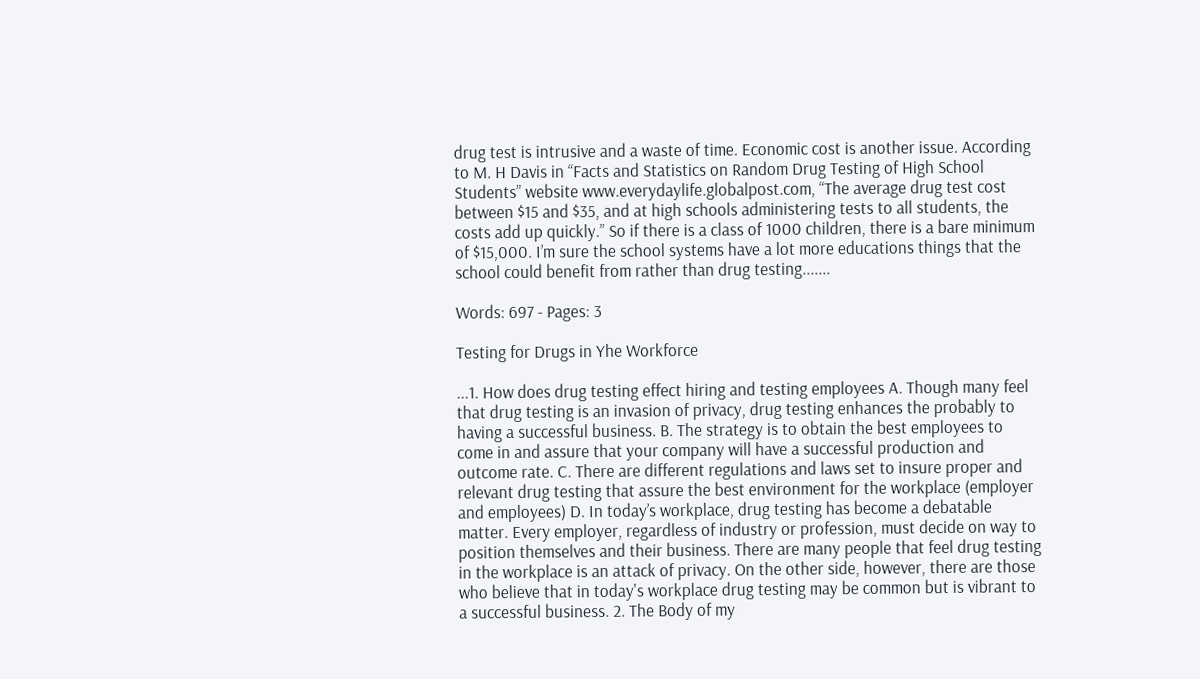drug test is intrusive and a waste of time. Economic cost is another issue. According to M. H Davis in “Facts and Statistics on Random Drug Testing of High School Students” website www.everydaylife.globalpost.com, “The average drug test cost between $15 and $35, and at high schools administering tests to all students, the costs add up quickly.” So if there is a class of 1000 children, there is a bare minimum of $15,000. I’m sure the school systems have a lot more educations things that the school could benefit from rather than drug testing.......

Words: 697 - Pages: 3

Testing for Drugs in Yhe Workforce

...1. How does drug testing effect hiring and testing employees A. Though many feel that drug testing is an invasion of privacy, drug testing enhances the probably to having a successful business. B. The strategy is to obtain the best employees to come in and assure that your company will have a successful production and outcome rate. C. There are different regulations and laws set to insure proper and relevant drug testing that assure the best environment for the workplace (employer and employees) D. In today’s workplace, drug testing has become a debatable matter. Every employer, regardless of industry or profession, must decide on way to position themselves and their business. There are many people that feel drug testing in the workplace is an attack of privacy. On the other side, however, there are those who believe that in today's workplace drug testing may be common but is vibrant to a successful business. 2. The Body of my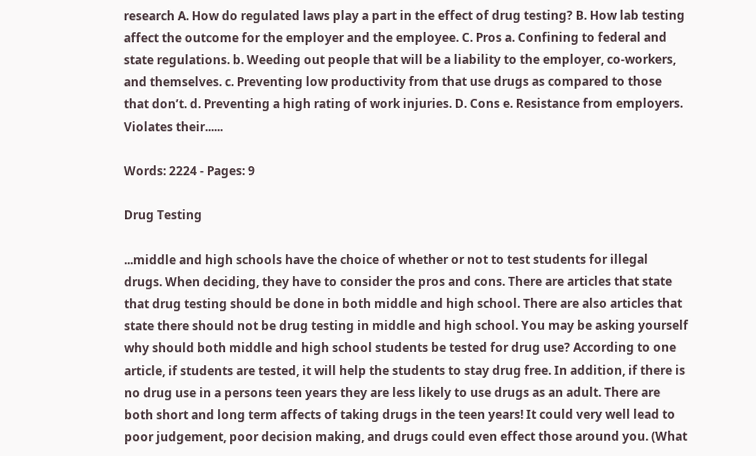research A. How do regulated laws play a part in the effect of drug testing? B. How lab testing affect the outcome for the employer and the employee. C. Pros a. Confining to federal and state regulations. b. Weeding out people that will be a liability to the employer, co-workers, and themselves. c. Preventing low productivity from that use drugs as compared to those that don’t. d. Preventing a high rating of work injuries. D. Cons e. Resistance from employers. Violates their......

Words: 2224 - Pages: 9

Drug Testing

...middle and high schools have the choice of whether or not to test students for illegal drugs. When deciding, they have to consider the pros and cons. There are articles that state that drug testing should be done in both middle and high school. There are also articles that state there should not be drug testing in middle and high school. You may be asking yourself why should both middle and high school students be tested for drug use? According to one article, if students are tested, it will help the students to stay drug free. In addition, if there is no drug use in a persons teen years they are less likely to use drugs as an adult. There are both short and long term affects of taking drugs in the teen years! It could very well lead to poor judgement, poor decision making, and drugs could even effect those around you. (What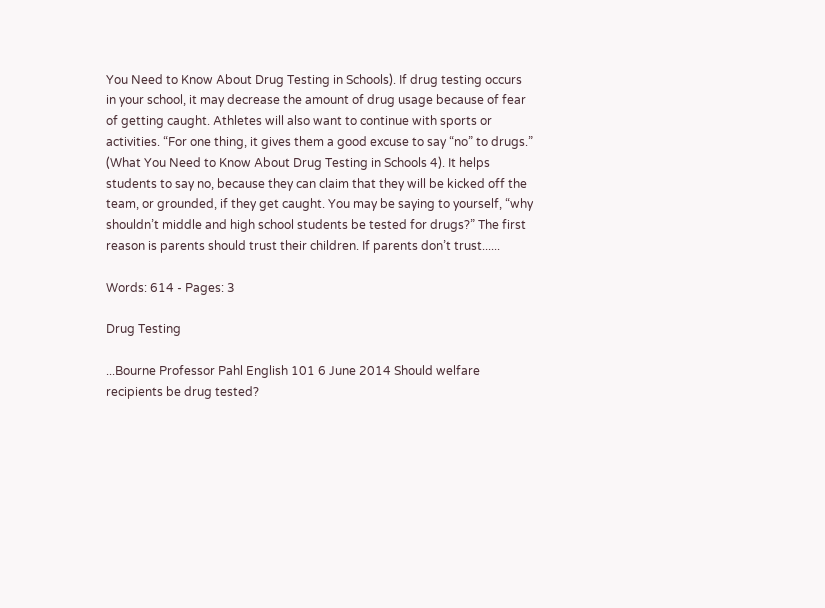You Need to Know About Drug Testing in Schools). If drug testing occurs in your school, it may decrease the amount of drug usage because of fear of getting caught. Athletes will also want to continue with sports or activities. “For one thing, it gives them a good excuse to say “no” to drugs.” (What You Need to Know About Drug Testing in Schools 4). It helps students to say no, because they can claim that they will be kicked off the team, or grounded, if they get caught. You may be saying to yourself, “why shouldn’t middle and high school students be tested for drugs?” The first reason is parents should trust their children. If parents don’t trust......

Words: 614 - Pages: 3

Drug Testing

...Bourne Professor Pahl English 101 6 June 2014 Should welfare recipients be drug tested?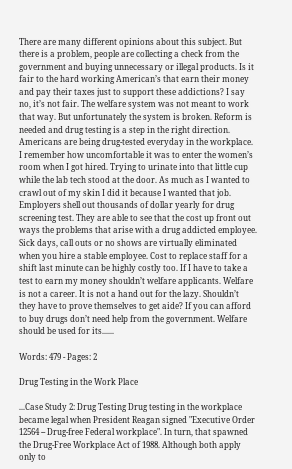There are many different opinions about this subject. But there is a problem, people are collecting a check from the government and buying unnecessary or illegal products. Is it fair to the hard working American’s that earn their money and pay their taxes just to support these addictions? I say no, it’s not fair. The welfare system was not meant to work that way. But unfortunately the system is broken. Reform is needed and drug testing is a step in the right direction. Americans are being drug-tested everyday in the workplace. I remember how uncomfortable it was to enter the women’s room when I got hired. Trying to urinate into that little cup while the lab tech stood at the door. As much as I wanted to crawl out of my skin I did it because I wanted that job. Employers shell out thousands of dollar yearly for drug screening test. They are able to see that the cost up front out ways the problems that arise with a drug addicted employee. Sick days, call outs or no shows are virtually eliminated when you hire a stable employee. Cost to replace staff for a shift last minute can be highly costly too. If I have to take a test to earn my money shouldn’t welfare applicants. Welfare is not a career. It is not a hand out for the lazy. Shouldn’t they have to prove themselves to get aide? If you can afford to buy drugs don’t need help from the government. Welfare should be used for its......

Words: 479 - Pages: 2

Drug Testing in the Work Place

...Case Study 2: Drug Testing Drug testing in the workplace became legal when President Reagan signed "Executive Order 12564 -- Drug-free Federal workplace". In turn, that spawned the Drug-Free Workplace Act of 1988. Although both apply only to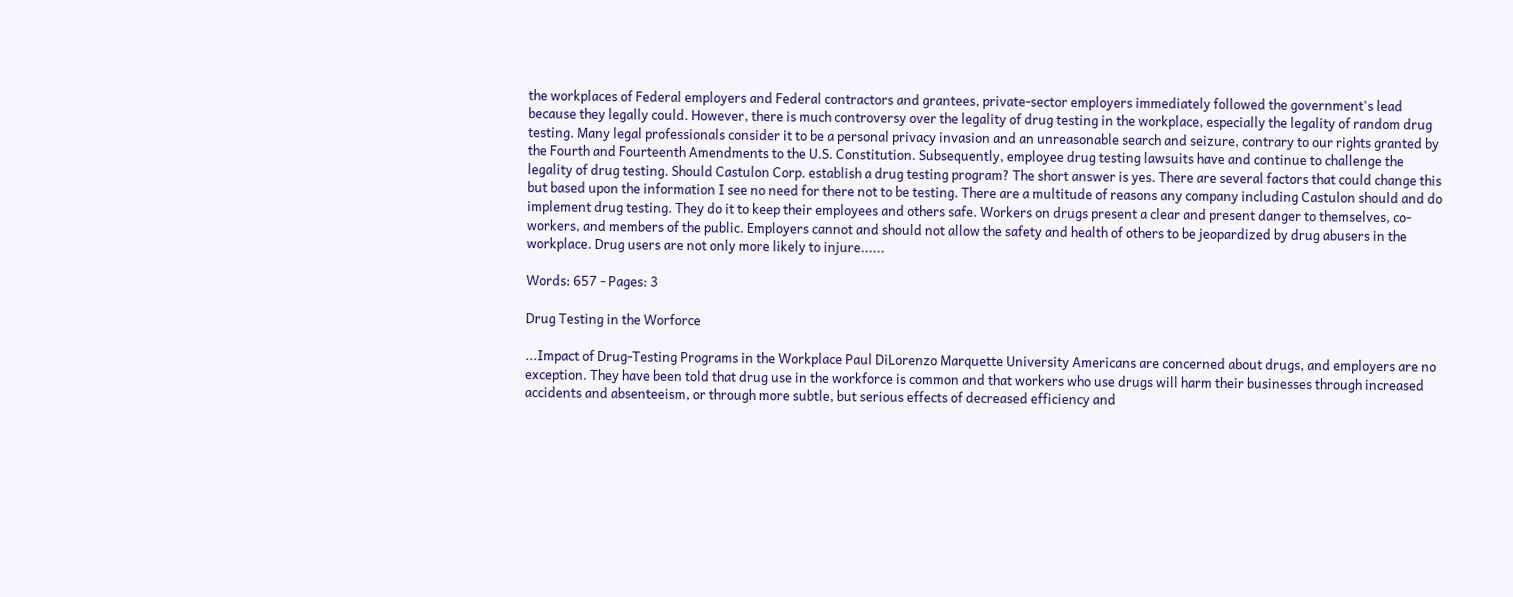the workplaces of Federal employers and Federal contractors and grantees, private-sector employers immediately followed the government's lead because they legally could. However, there is much controversy over the legality of drug testing in the workplace, especially the legality of random drug testing. Many legal professionals consider it to be a personal privacy invasion and an unreasonable search and seizure, contrary to our rights granted by the Fourth and Fourteenth Amendments to the U.S. Constitution. Subsequently, employee drug testing lawsuits have and continue to challenge the legality of drug testing. Should Castulon Corp. establish a drug testing program? The short answer is yes. There are several factors that could change this but based upon the information I see no need for there not to be testing. There are a multitude of reasons any company including Castulon should and do implement drug testing. They do it to keep their employees and others safe. Workers on drugs present a clear and present danger to themselves, co-workers, and members of the public. Employers cannot and should not allow the safety and health of others to be jeopardized by drug abusers in the workplace. Drug users are not only more likely to injure......

Words: 657 - Pages: 3

Drug Testing in the Worforce

...Impact of Drug-Testing Programs in the Workplace Paul DiLorenzo Marquette University Americans are concerned about drugs, and employers are no exception. They have been told that drug use in the workforce is common and that workers who use drugs will harm their businesses through increased accidents and absenteeism, or through more subtle, but serious effects of decreased efficiency and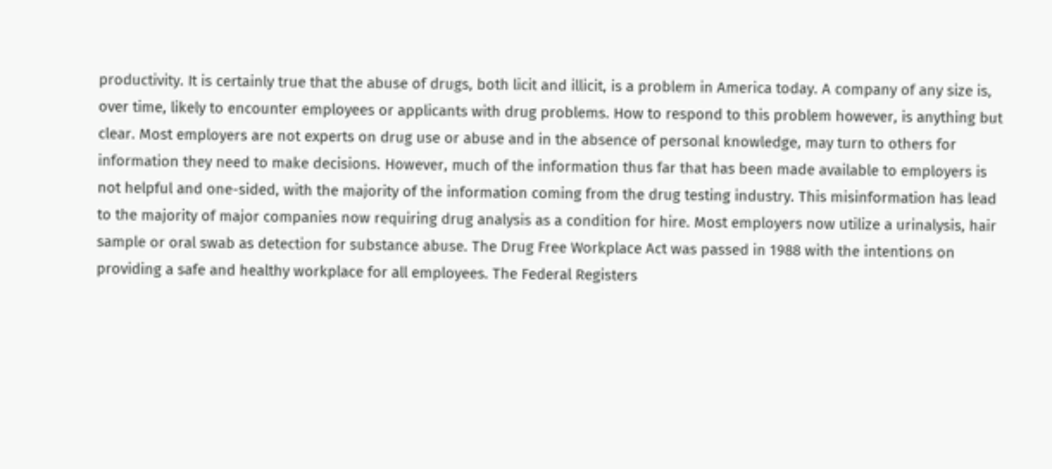productivity. It is certainly true that the abuse of drugs, both licit and illicit, is a problem in America today. A company of any size is, over time, likely to encounter employees or applicants with drug problems. How to respond to this problem however, is anything but clear. Most employers are not experts on drug use or abuse and in the absence of personal knowledge, may turn to others for information they need to make decisions. However, much of the information thus far that has been made available to employers is not helpful and one-sided, with the majority of the information coming from the drug testing industry. This misinformation has lead to the majority of major companies now requiring drug analysis as a condition for hire. Most employers now utilize a urinalysis, hair sample or oral swab as detection for substance abuse. The Drug Free Workplace Act was passed in 1988 with the intentions on providing a safe and healthy workplace for all employees. The Federal Registers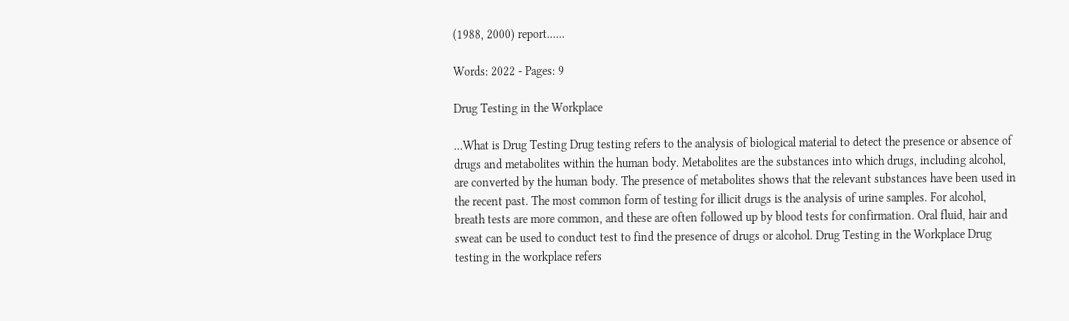(1988, 2000) report......

Words: 2022 - Pages: 9

Drug Testing in the Workplace

...What is Drug Testing Drug testing refers to the analysis of biological material to detect the presence or absence of drugs and metabolites within the human body. Metabolites are the substances into which drugs, including alcohol, are converted by the human body. The presence of metabolites shows that the relevant substances have been used in the recent past. The most common form of testing for illicit drugs is the analysis of urine samples. For alcohol, breath tests are more common, and these are often followed up by blood tests for confirmation. Oral fluid, hair and sweat can be used to conduct test to find the presence of drugs or alcohol. Drug Testing in the Workplace Drug testing in the workplace refers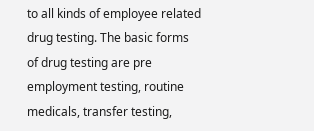to all kinds of employee related drug testing. The basic forms of drug testing are pre employment testing, routine medicals, transfer testing,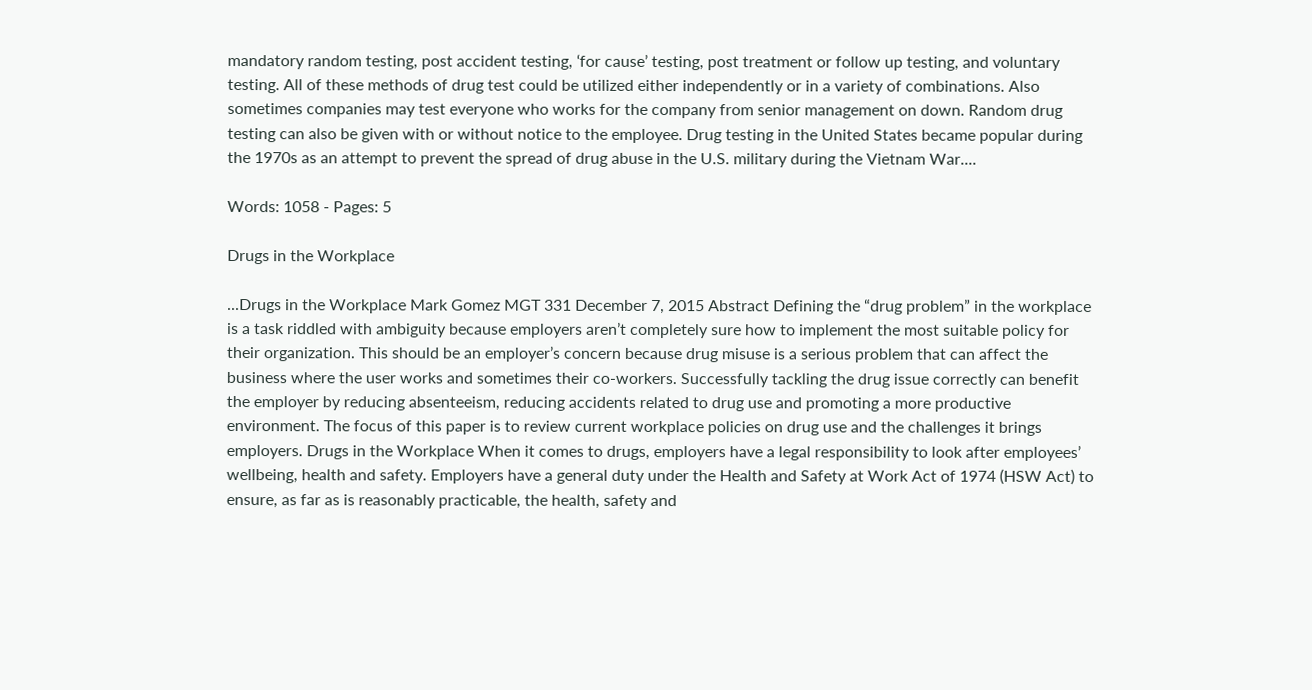mandatory random testing, post accident testing, ‘for cause’ testing, post treatment or follow up testing, and voluntary testing. All of these methods of drug test could be utilized either independently or in a variety of combinations. Also sometimes companies may test everyone who works for the company from senior management on down. Random drug testing can also be given with or without notice to the employee. Drug testing in the United States became popular during the 1970s as an attempt to prevent the spread of drug abuse in the U.S. military during the Vietnam War....

Words: 1058 - Pages: 5

Drugs in the Workplace

...Drugs in the Workplace Mark Gomez MGT 331 December 7, 2015 Abstract Defining the “drug problem” in the workplace is a task riddled with ambiguity because employers aren’t completely sure how to implement the most suitable policy for their organization. This should be an employer’s concern because drug misuse is a serious problem that can affect the business where the user works and sometimes their co-workers. Successfully tackling the drug issue correctly can benefit the employer by reducing absenteeism, reducing accidents related to drug use and promoting a more productive environment. The focus of this paper is to review current workplace policies on drug use and the challenges it brings employers. Drugs in the Workplace When it comes to drugs, employers have a legal responsibility to look after employees’ wellbeing, health and safety. Employers have a general duty under the Health and Safety at Work Act of 1974 (HSW Act) to ensure, as far as is reasonably practicable, the health, safety and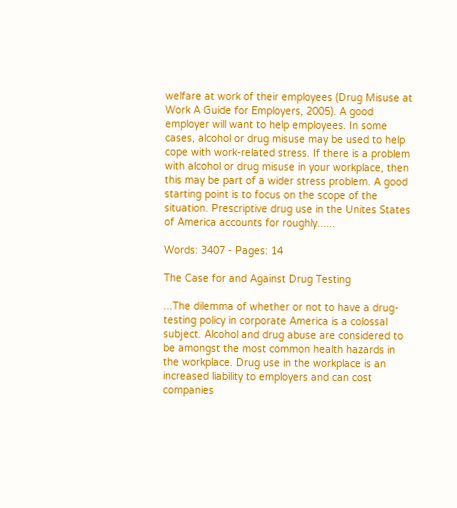welfare at work of their employees (Drug Misuse at Work A Guide for Employers, 2005). A good employer will want to help employees. In some cases, alcohol or drug misuse may be used to help cope with work-related stress. If there is a problem with alcohol or drug misuse in your workplace, then this may be part of a wider stress problem. A good starting point is to focus on the scope of the situation. Prescriptive drug use in the Unites States of America accounts for roughly......

Words: 3407 - Pages: 14

The Case for and Against Drug Testing

...The dilemma of whether or not to have a drug-testing policy in corporate America is a colossal subject. Alcohol and drug abuse are considered to be amongst the most common health hazards in the workplace. Drug use in the workplace is an increased liability to employers and can cost companies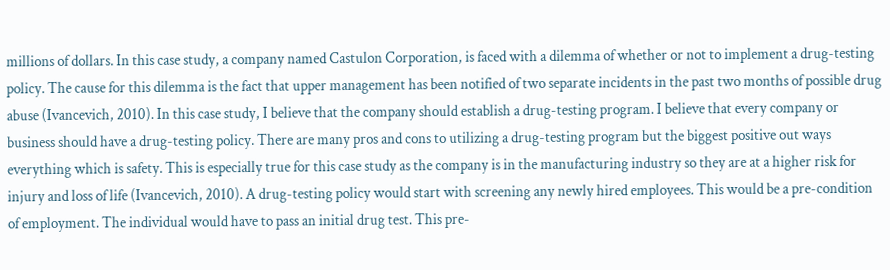millions of dollars. In this case study, a company named Castulon Corporation, is faced with a dilemma of whether or not to implement a drug-testing policy. The cause for this dilemma is the fact that upper management has been notified of two separate incidents in the past two months of possible drug abuse (Ivancevich, 2010). In this case study, I believe that the company should establish a drug-testing program. I believe that every company or business should have a drug-testing policy. There are many pros and cons to utilizing a drug-testing program but the biggest positive out ways everything which is safety. This is especially true for this case study as the company is in the manufacturing industry so they are at a higher risk for injury and loss of life (Ivancevich, 2010). A drug-testing policy would start with screening any newly hired employees. This would be a pre-condition of employment. The individual would have to pass an initial drug test. This pre-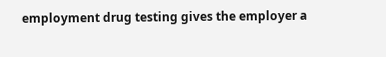employment drug testing gives the employer a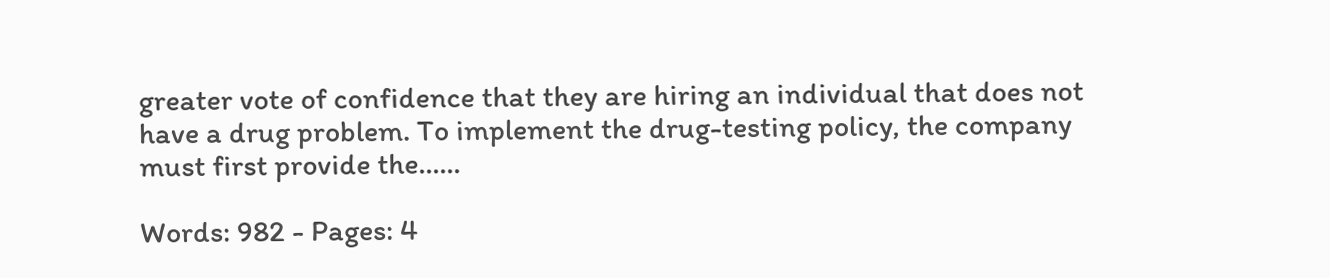greater vote of confidence that they are hiring an individual that does not have a drug problem. To implement the drug-testing policy, the company must first provide the......

Words: 982 - Pages: 4